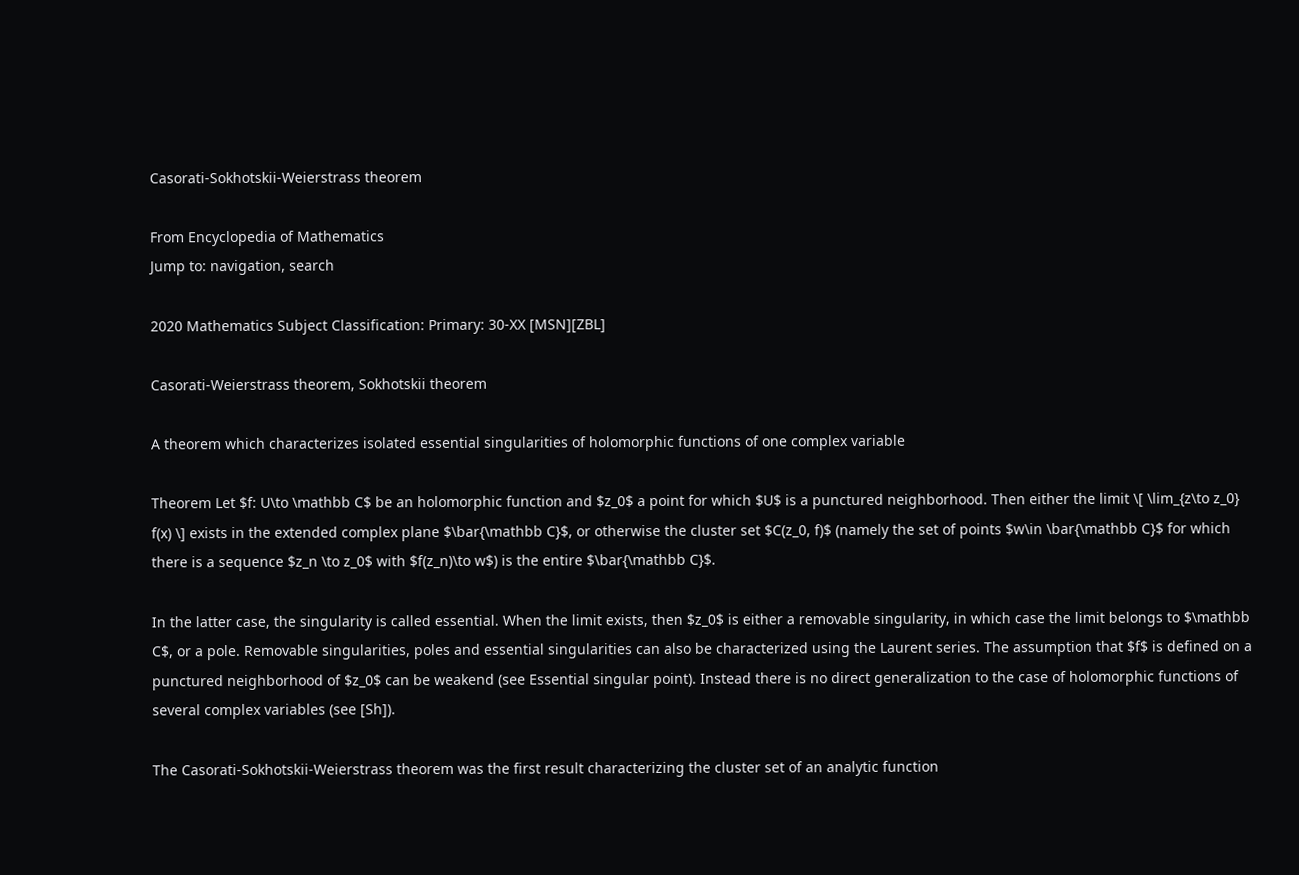Casorati-Sokhotskii-Weierstrass theorem

From Encyclopedia of Mathematics
Jump to: navigation, search

2020 Mathematics Subject Classification: Primary: 30-XX [MSN][ZBL]

Casorati-Weierstrass theorem, Sokhotskii theorem

A theorem which characterizes isolated essential singularities of holomorphic functions of one complex variable

Theorem Let $f: U\to \mathbb C$ be an holomorphic function and $z_0$ a point for which $U$ is a punctured neighborhood. Then either the limit \[ \lim_{z\to z_0} f(x) \] exists in the extended complex plane $\bar{\mathbb C}$, or otherwise the cluster set $C(z_0, f)$ (namely the set of points $w\in \bar{\mathbb C}$ for which there is a sequence $z_n \to z_0$ with $f(z_n)\to w$) is the entire $\bar{\mathbb C}$.

In the latter case, the singularity is called essential. When the limit exists, then $z_0$ is either a removable singularity, in which case the limit belongs to $\mathbb C$, or a pole. Removable singularities, poles and essential singularities can also be characterized using the Laurent series. The assumption that $f$ is defined on a punctured neighborhood of $z_0$ can be weakend (see Essential singular point). Instead there is no direct generalization to the case of holomorphic functions of several complex variables (see [Sh]).

The Casorati-Sokhotskii-Weierstrass theorem was the first result characterizing the cluster set of an analytic function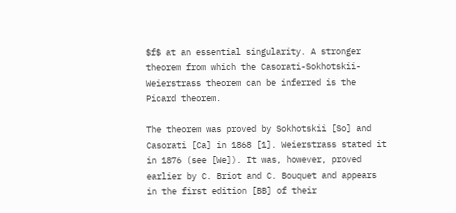$f$ at an essential singularity. A stronger theorem from which the Casorati-Sokhotskii-Weierstrass theorem can be inferred is the Picard theorem.

The theorem was proved by Sokhotskii [So] and Casorati [Ca] in 1868 [1]. Weierstrass stated it in 1876 (see [We]). It was, however, proved earlier by C. Briot and C. Bouquet and appears in the first edition [BB] of their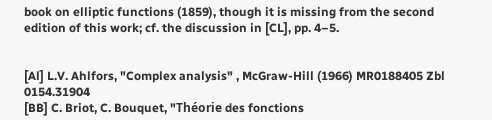book on elliptic functions (1859), though it is missing from the second edition of this work; cf. the discussion in [CL], pp. 4–5.


[Al] L.V. Ahlfors, "Complex analysis" , McGraw-Hill (1966) MR0188405 Zbl 0154.31904
[BB] C. Briot, C. Bouquet, "Théorie des fonctions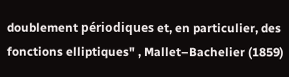doublement périodiques et, en particulier, des fonctions elliptiques" , Mallet–Bachelier (1859)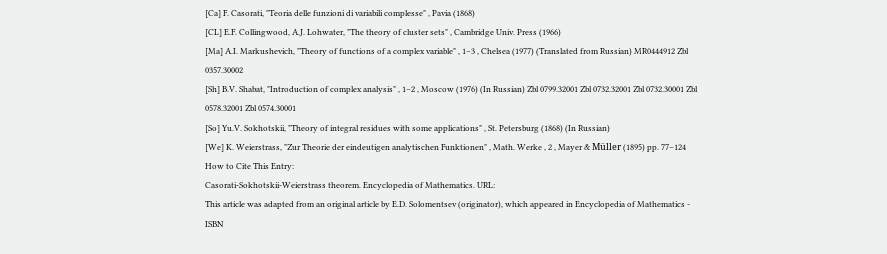[Ca] F. Casorati, "Teoria delle funzioni di variabili complesse" , Pavia (1868)
[CL] E.F. Collingwood, A.J. Lohwater, "The theory of cluster sets" , Cambridge Univ. Press (1966)
[Ma] A.I. Markushevich, "Theory of functions of a complex variable" , 1–3 , Chelsea (1977) (Translated from Russian) MR0444912 Zbl 0357.30002
[Sh] B.V. Shabat, "Introduction of complex analysis" , 1–2 , Moscow (1976) (In Russian) Zbl 0799.32001 Zbl 0732.32001 Zbl 0732.30001 Zbl 0578.32001 Zbl 0574.30001
[So] Yu.V. Sokhotskii, "Theory of integral residues with some applications" , St. Petersburg (1868) (In Russian)
[We] K. Weierstrass, "Zur Theorie der eindeutigen analytischen Funktionen" , Math. Werke , 2 , Mayer & Müller (1895) pp. 77–124
How to Cite This Entry:
Casorati-Sokhotskii-Weierstrass theorem. Encyclopedia of Mathematics. URL:
This article was adapted from an original article by E.D. Solomentsev (originator), which appeared in Encyclopedia of Mathematics - ISBN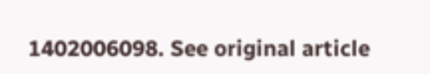1402006098. See original article